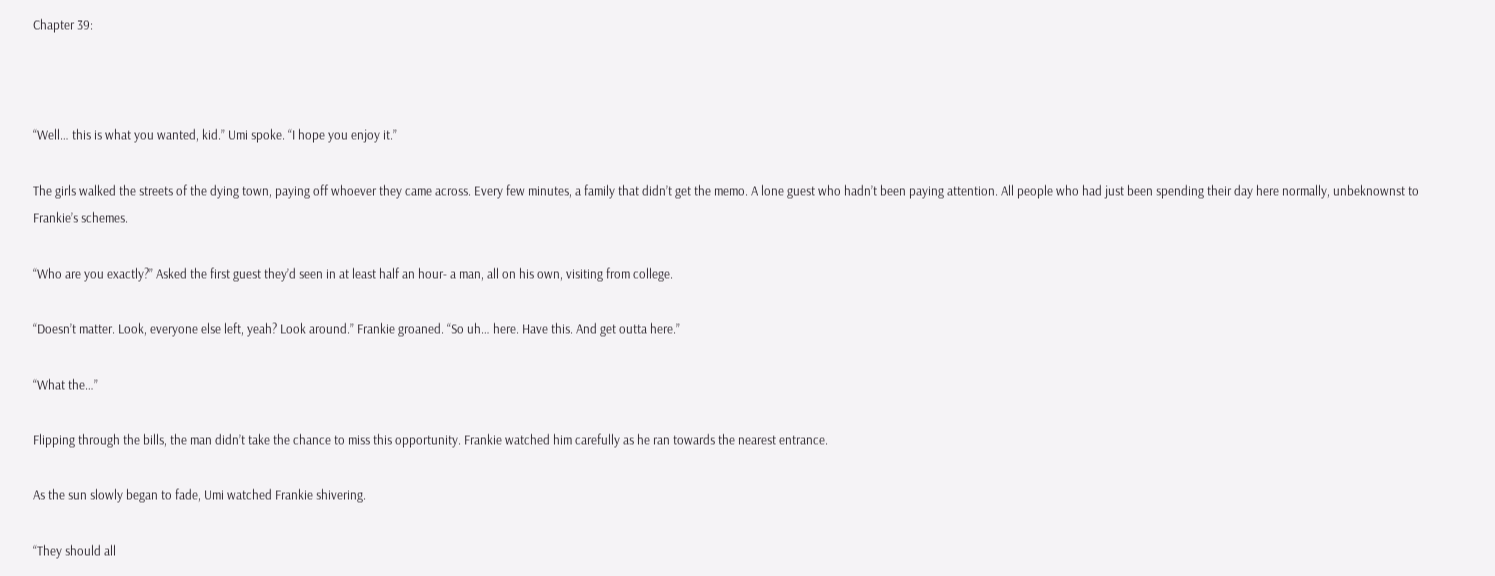Chapter 39:



“Well… this is what you wanted, kid.” Umi spoke. “I hope you enjoy it.”

The girls walked the streets of the dying town, paying off whoever they came across. Every few minutes, a family that didn’t get the memo. A lone guest who hadn’t been paying attention. All people who had just been spending their day here normally, unbeknownst to Frankie’s schemes.

“Who are you exactly?” Asked the first guest they’d seen in at least half an hour- a man, all on his own, visiting from college.

“Doesn’t matter. Look, everyone else left, yeah? Look around.” Frankie groaned. “So uh… here. Have this. And get outta here.”

“What the…”

Flipping through the bills, the man didn’t take the chance to miss this opportunity. Frankie watched him carefully as he ran towards the nearest entrance.

As the sun slowly began to fade, Umi watched Frankie shivering.

“They should all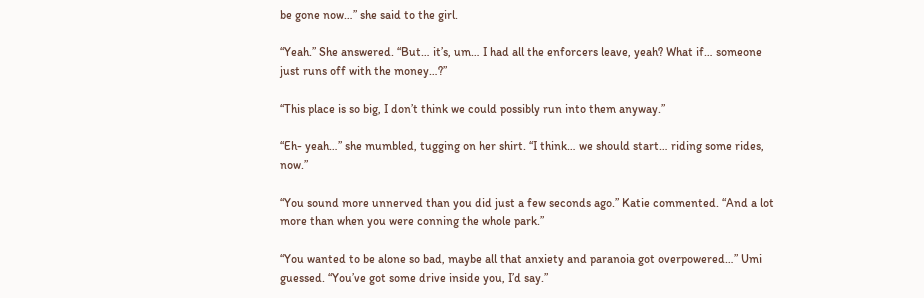be gone now…” she said to the girl.

“Yeah.” She answered. “But… it’s, um… I had all the enforcers leave, yeah? What if… someone just runs off with the money…?”

“This place is so big, I don’t think we could possibly run into them anyway.”

“Eh- yeah…” she mumbled, tugging on her shirt. “I think… we should start… riding some rides, now.”

“You sound more unnerved than you did just a few seconds ago.” Katie commented. “And a lot more than when you were conning the whole park.”

“You wanted to be alone so bad, maybe all that anxiety and paranoia got overpowered…” Umi guessed. “You’ve got some drive inside you, I’d say.”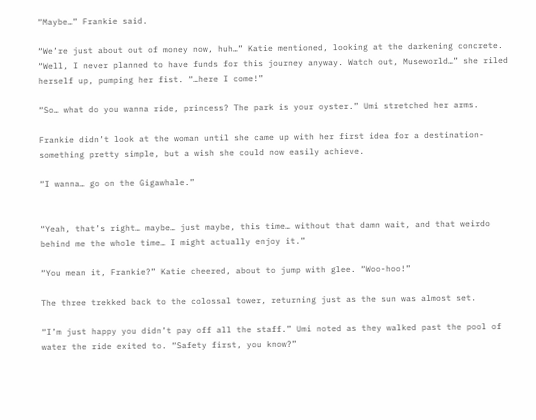“Maybe…” Frankie said.

“We’re just about out of money now, huh…” Katie mentioned, looking at the darkening concrete. “Well, I never planned to have funds for this journey anyway. Watch out, Museworld…” she riled herself up, pumping her fist. “…here I come!”

“So… what do you wanna ride, princess? The park is your oyster.” Umi stretched her arms.

Frankie didn’t look at the woman until she came up with her first idea for a destination- something pretty simple, but a wish she could now easily achieve.

“I wanna… go on the Gigawhale.”


“Yeah, that’s right… maybe… just maybe, this time… without that damn wait, and that weirdo behind me the whole time… I might actually enjoy it.”

“You mean it, Frankie?” Katie cheered, about to jump with glee. “Woo-hoo!”

The three trekked back to the colossal tower, returning just as the sun was almost set.

“I’m just happy you didn’t pay off all the staff.” Umi noted as they walked past the pool of water the ride exited to. “Safety first, you know?”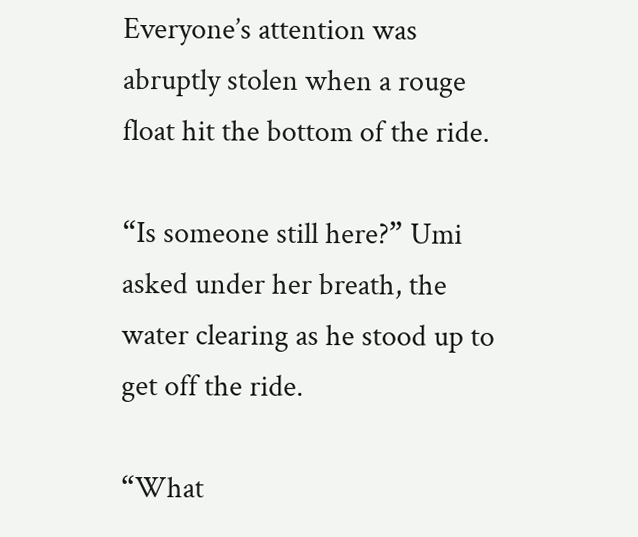Everyone’s attention was abruptly stolen when a rouge float hit the bottom of the ride.

“Is someone still here?” Umi asked under her breath, the water clearing as he stood up to get off the ride.

“What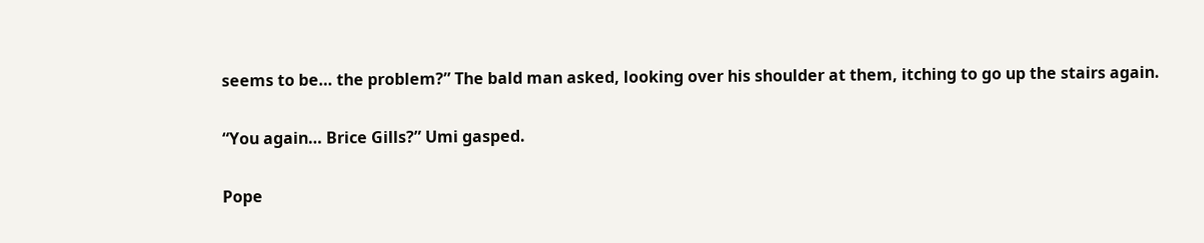seems to be… the problem?” The bald man asked, looking over his shoulder at them, itching to go up the stairs again.

“You again… Brice Gills?” Umi gasped.

Pope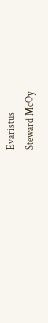Evaristus
Steward McOy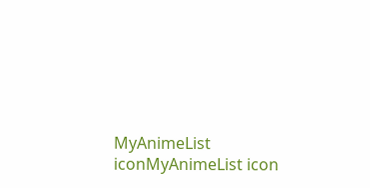MyAnimeList iconMyAnimeList icon